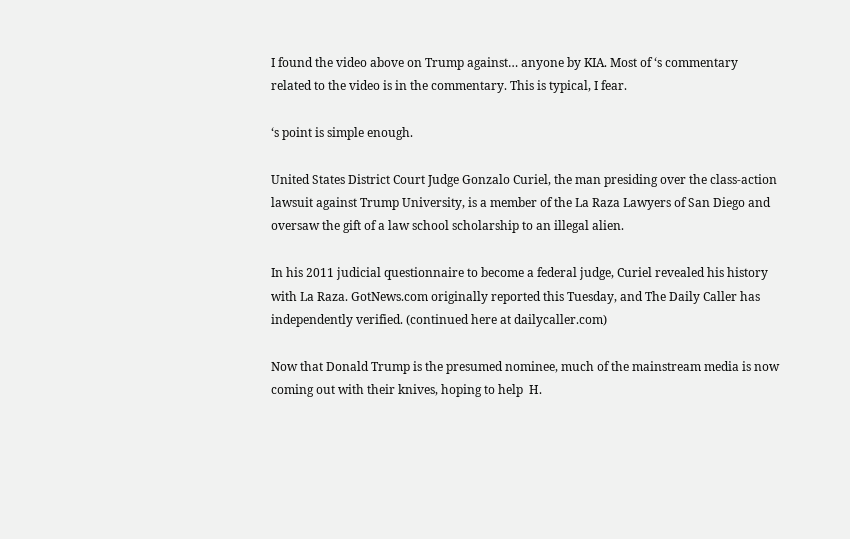I found the video above on Trump against… anyone by KIA. Most of ‘s commentary related to the video is in the commentary. This is typical, I fear.

‘s point is simple enough.

United States District Court Judge Gonzalo Curiel, the man presiding over the class-action lawsuit against Trump University, is a member of the La Raza Lawyers of San Diego and oversaw the gift of a law school scholarship to an illegal alien.

In his 2011 judicial questionnaire to become a federal judge, Curiel revealed his history with La Raza. GotNews.com originally reported this Tuesday, and The Daily Caller has independently verified. (continued here at dailycaller.com)

Now that Donald Trump is the presumed nominee, much of the mainstream media is now coming out with their knives, hoping to help  H.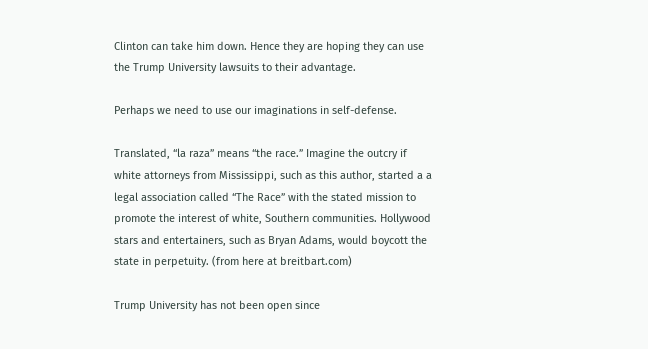Clinton can take him down. Hence they are hoping they can use the Trump University lawsuits to their advantage.

Perhaps we need to use our imaginations in self-defense.

Translated, “la raza” means “the race.” Imagine the outcry if white attorneys from Mississippi, such as this author, started a a legal association called “The Race” with the stated mission to promote the interest of white, Southern communities. Hollywood stars and entertainers, such as Bryan Adams, would boycott the state in perpetuity. (from here at breitbart.com)

Trump University has not been open since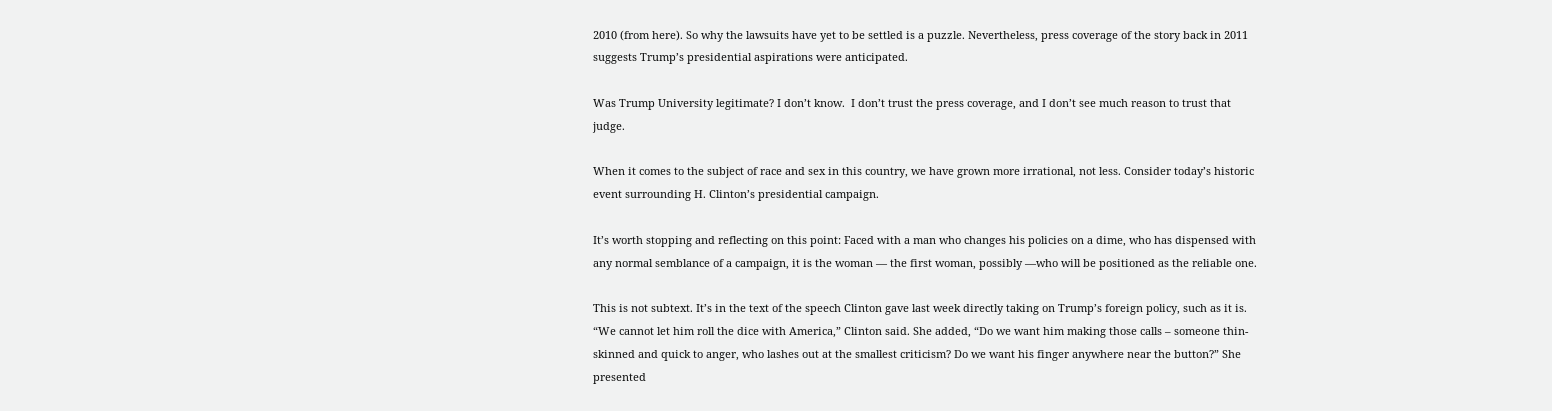2010 (from here). So why the lawsuits have yet to be settled is a puzzle. Nevertheless, press coverage of the story back in 2011 suggests Trump’s presidential aspirations were anticipated.

Was Trump University legitimate? I don’t know.  I don’t trust the press coverage, and I don’t see much reason to trust that judge.

When it comes to the subject of race and sex in this country, we have grown more irrational, not less. Consider today’s historic event surrounding H. Clinton’s presidential campaign.

It’s worth stopping and reflecting on this point: Faced with a man who changes his policies on a dime, who has dispensed with any normal semblance of a campaign, it is the woman — the first woman, possibly —who will be positioned as the reliable one.

This is not subtext. It’s in the text of the speech Clinton gave last week directly taking on Trump’s foreign policy, such as it is. “We cannot let him roll the dice with America,” Clinton said. She added, “Do we want him making those calls – someone thin-skinned and quick to anger, who lashes out at the smallest criticism? Do we want his finger anywhere near the button?” She presented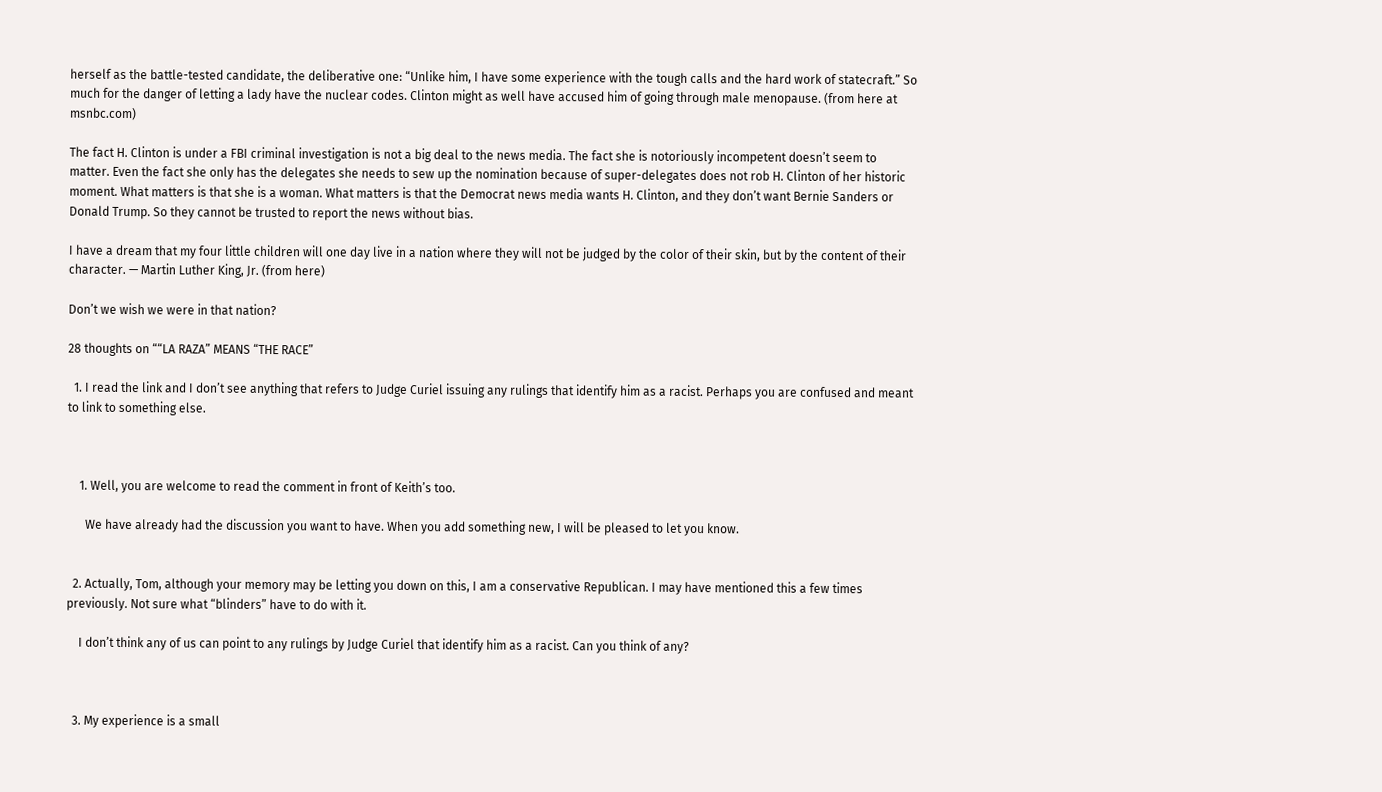herself as the battle-tested candidate, the deliberative one: “Unlike him, I have some experience with the tough calls and the hard work of statecraft.” So much for the danger of letting a lady have the nuclear codes. Clinton might as well have accused him of going through male menopause. (from here at msnbc.com)

The fact H. Clinton is under a FBI criminal investigation is not a big deal to the news media. The fact she is notoriously incompetent doesn’t seem to matter. Even the fact she only has the delegates she needs to sew up the nomination because of super-delegates does not rob H. Clinton of her historic moment. What matters is that she is a woman. What matters is that the Democrat news media wants H. Clinton, and they don’t want Bernie Sanders or Donald Trump. So they cannot be trusted to report the news without bias.

I have a dream that my four little children will one day live in a nation where they will not be judged by the color of their skin, but by the content of their character. — Martin Luther King, Jr. (from here)

Don’t we wish we were in that nation?

28 thoughts on ““LA RAZA” MEANS “THE RACE”

  1. I read the link and I don’t see anything that refers to Judge Curiel issuing any rulings that identify him as a racist. Perhaps you are confused and meant to link to something else.



    1. Well, you are welcome to read the comment in front of Keith’s too.

      We have already had the discussion you want to have. When you add something new, I will be pleased to let you know.


  2. Actually, Tom, although your memory may be letting you down on this, I am a conservative Republican. I may have mentioned this a few times previously. Not sure what “blinders” have to do with it.

    I don’t think any of us can point to any rulings by Judge Curiel that identify him as a racist. Can you think of any?



  3. My experience is a small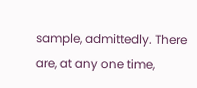sample, admittedly. There are, at any one time,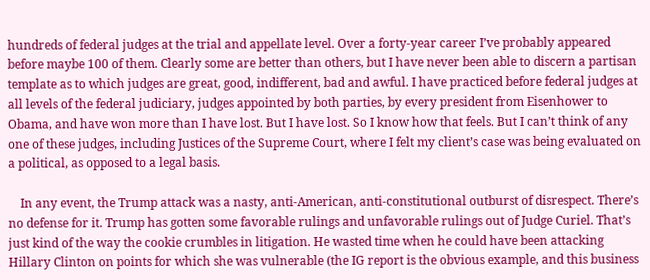hundreds of federal judges at the trial and appellate level. Over a forty-year career I’ve probably appeared before maybe 100 of them. Clearly some are better than others, but I have never been able to discern a partisan template as to which judges are great, good, indifferent, bad and awful. I have practiced before federal judges at all levels of the federal judiciary, judges appointed by both parties, by every president from Eisenhower to Obama, and have won more than I have lost. But I have lost. So I know how that feels. But I can’t think of any one of these judges, including Justices of the Supreme Court, where I felt my client’s case was being evaluated on a political, as opposed to a legal basis.

    In any event, the Trump attack was a nasty, anti-American, anti-constitutional outburst of disrespect. There’s no defense for it. Trump has gotten some favorable rulings and unfavorable rulings out of Judge Curiel. That’s just kind of the way the cookie crumbles in litigation. He wasted time when he could have been attacking Hillary Clinton on points for which she was vulnerable (the IG report is the obvious example, and this business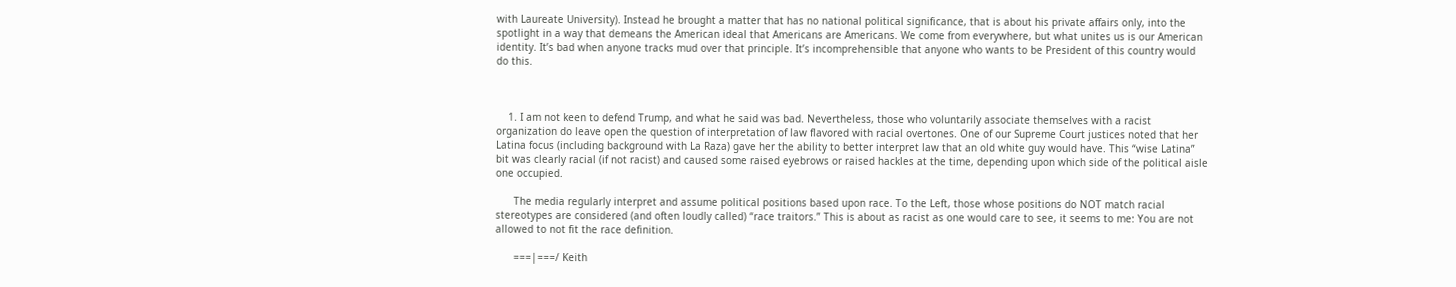with Laureate University). Instead he brought a matter that has no national political significance, that is about his private affairs only, into the spotlight in a way that demeans the American ideal that Americans are Americans. We come from everywhere, but what unites us is our American identity. It’s bad when anyone tracks mud over that principle. It’s incomprehensible that anyone who wants to be President of this country would do this.



    1. I am not keen to defend Trump, and what he said was bad. Nevertheless, those who voluntarily associate themselves with a racist organization do leave open the question of interpretation of law flavored with racial overtones. One of our Supreme Court justices noted that her Latina focus (including background with La Raza) gave her the ability to better interpret law that an old white guy would have. This “wise Latina” bit was clearly racial (if not racist) and caused some raised eyebrows or raised hackles at the time, depending upon which side of the political aisle one occupied.

      The media regularly interpret and assume political positions based upon race. To the Left, those whose positions do NOT match racial stereotypes are considered (and often loudly called) “race traitors.” This is about as racist as one would care to see, it seems to me: You are not allowed to not fit the race definition.

      ===|===/ Keith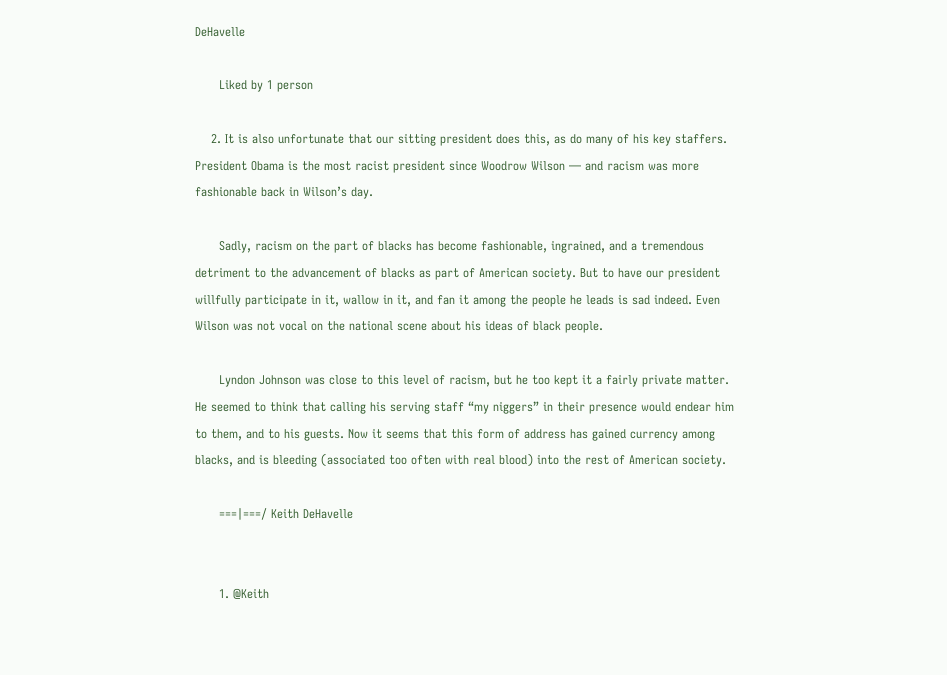DeHavelle

      Liked by 1 person

    2. It is also unfortunate that our sitting president does this, as do many of his key staffers. President Obama is the most racist president since Woodrow Wilson — and racism was more fashionable back in Wilson’s day.

      Sadly, racism on the part of blacks has become fashionable, ingrained, and a tremendous detriment to the advancement of blacks as part of American society. But to have our president willfully participate in it, wallow in it, and fan it among the people he leads is sad indeed. Even Wilson was not vocal on the national scene about his ideas of black people.

      Lyndon Johnson was close to this level of racism, but he too kept it a fairly private matter. He seemed to think that calling his serving staff “my niggers” in their presence would endear him to them, and to his guests. Now it seems that this form of address has gained currency among blacks, and is bleeding (associated too often with real blood) into the rest of American society.

      ===|===/ Keith DeHavelle


      1. @Keith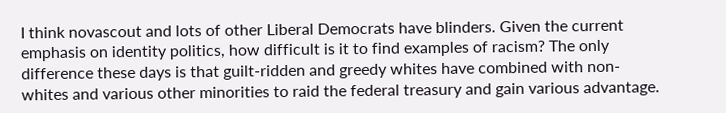I think novascout and lots of other Liberal Democrats have blinders. Given the current emphasis on identity politics, how difficult is it to find examples of racism? The only difference these days is that guilt-ridden and greedy whites have combined with non-whites and various other minorities to raid the federal treasury and gain various advantage.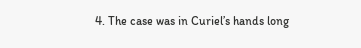4. The case was in Curiel’s hands long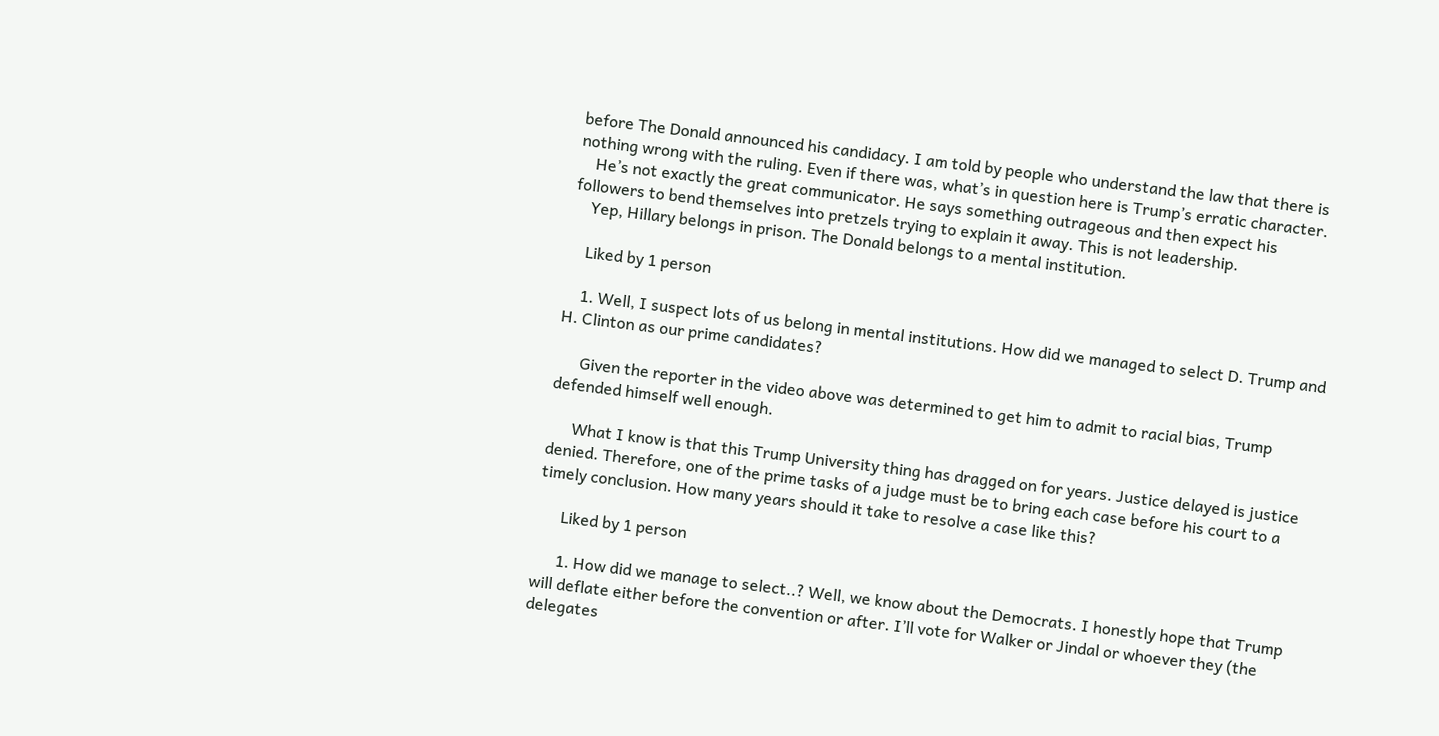before The Donald announced his candidacy. I am told by people who understand the law that there is nothing wrong with the ruling. Even if there was, what’s in question here is Trump’s erratic character.
    He’s not exactly the great communicator. He says something outrageous and then expect his followers to bend themselves into pretzels trying to explain it away. This is not leadership.
    Yep, Hillary belongs in prison. The Donald belongs to a mental institution.

    Liked by 1 person

    1. Well, I suspect lots of us belong in mental institutions. How did we managed to select D. Trump and H. Clinton as our prime candidates?

      Given the reporter in the video above was determined to get him to admit to racial bias, Trump defended himself well enough.

      What I know is that this Trump University thing has dragged on for years. Justice delayed is justice denied. Therefore, one of the prime tasks of a judge must be to bring each case before his court to a timely conclusion. How many years should it take to resolve a case like this?

      Liked by 1 person

      1. How did we manage to select..? Well, we know about the Democrats. I honestly hope that Trump will deflate either before the convention or after. I’ll vote for Walker or Jindal or whoever they (the delegates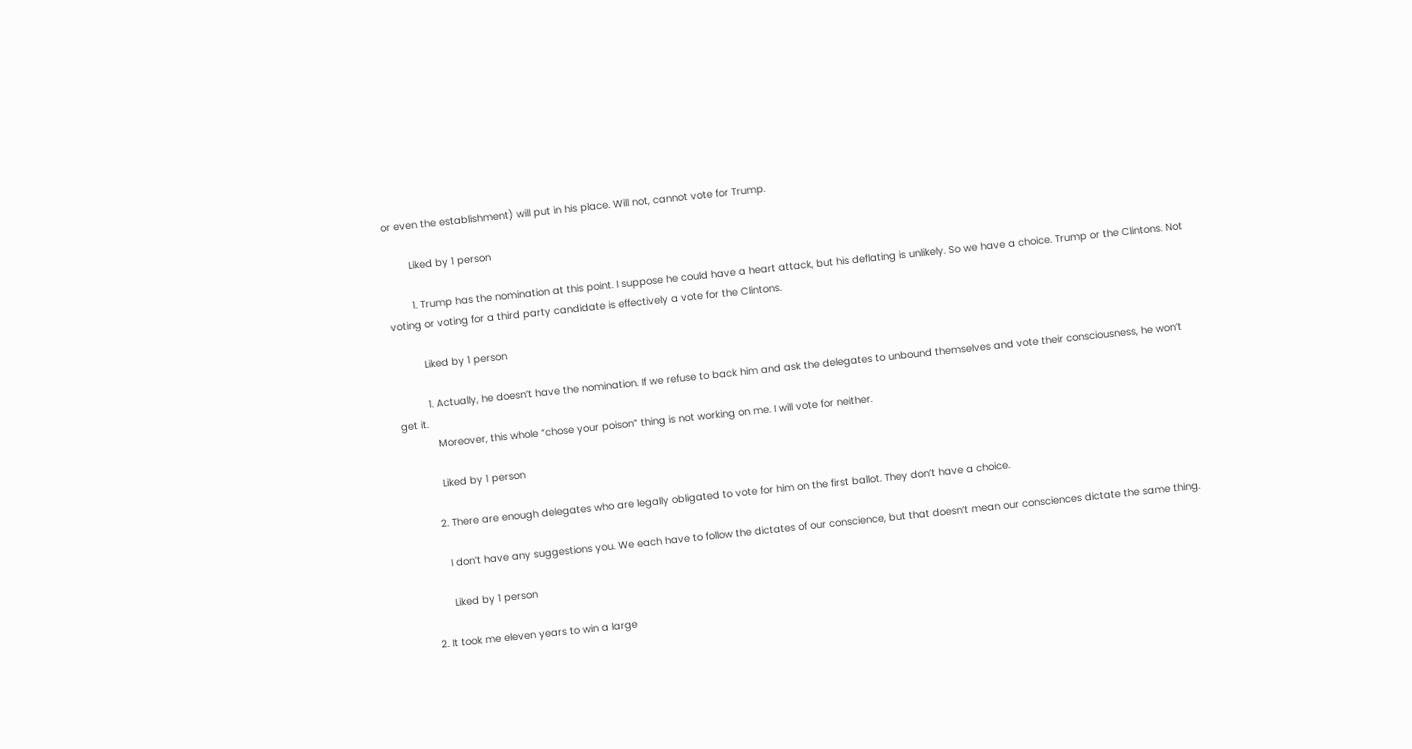or even the establishment) will put in his place. Will not, cannot vote for Trump.

        Liked by 1 person

        1. Trump has the nomination at this point. I suppose he could have a heart attack, but his deflating is unlikely. So we have a choice. Trump or the Clintons. Not voting or voting for a third party candidate is effectively a vote for the Clintons.

          Liked by 1 person

          1. Actually, he doesn’t have the nomination. If we refuse to back him and ask the delegates to unbound themselves and vote their consciousness, he won’t get it.
            Moreover, this whole “chose your poison” thing is not working on me. I will vote for neither.

            Liked by 1 person

          2. There are enough delegates who are legally obligated to vote for him on the first ballot. They don’t have a choice.

            I don’t have any suggestions you. We each have to follow the dictates of our conscience, but that doesn’t mean our consciences dictate the same thing.

            Liked by 1 person

      2. It took me eleven years to win a large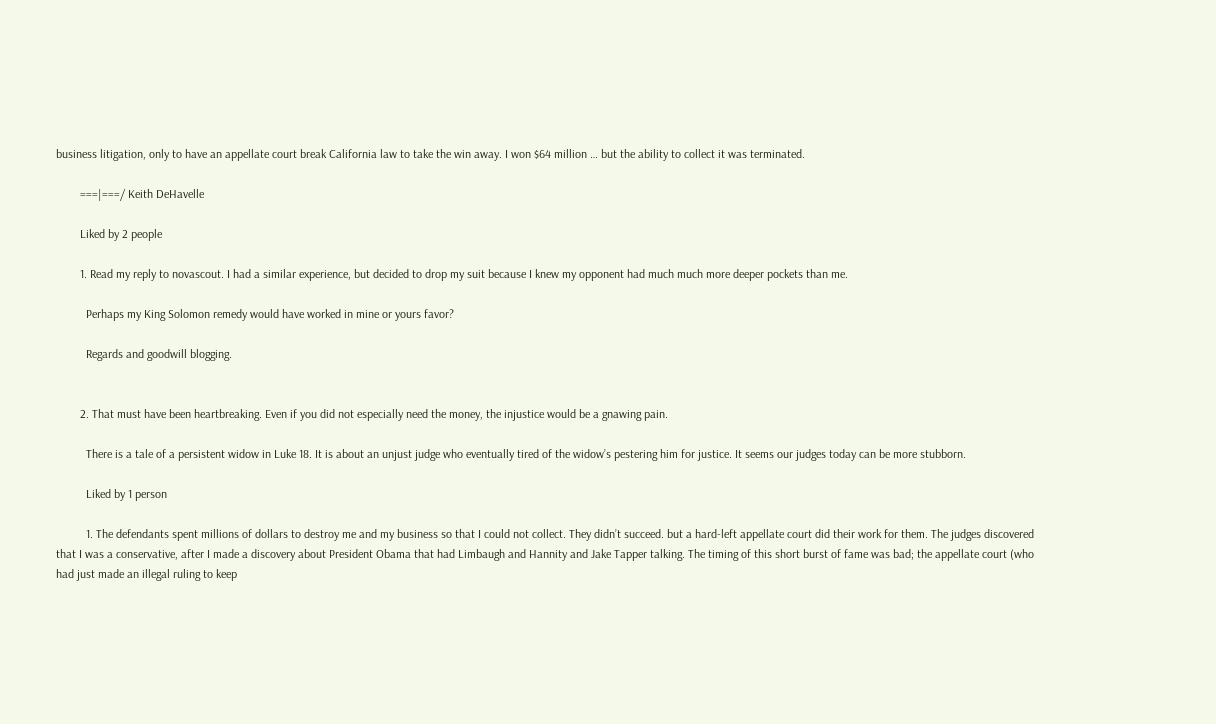business litigation, only to have an appellate court break California law to take the win away. I won $64 million … but the ability to collect it was terminated.

        ===|===/ Keith DeHavelle

        Liked by 2 people

        1. Read my reply to novascout. I had a similar experience, but decided to drop my suit because I knew my opponent had much much more deeper pockets than me.

          Perhaps my King Solomon remedy would have worked in mine or yours favor?

          Regards and goodwill blogging.


        2. That must have been heartbreaking. Even if you did not especially need the money, the injustice would be a gnawing pain.

          There is a tale of a persistent widow in Luke 18. It is about an unjust judge who eventually tired of the widow’s pestering him for justice. It seems our judges today can be more stubborn.

          Liked by 1 person

          1. The defendants spent millions of dollars to destroy me and my business so that I could not collect. They didn’t succeed. but a hard-left appellate court did their work for them. The judges discovered that I was a conservative, after I made a discovery about President Obama that had Limbaugh and Hannity and Jake Tapper talking. The timing of this short burst of fame was bad; the appellate court (who had just made an illegal ruling to keep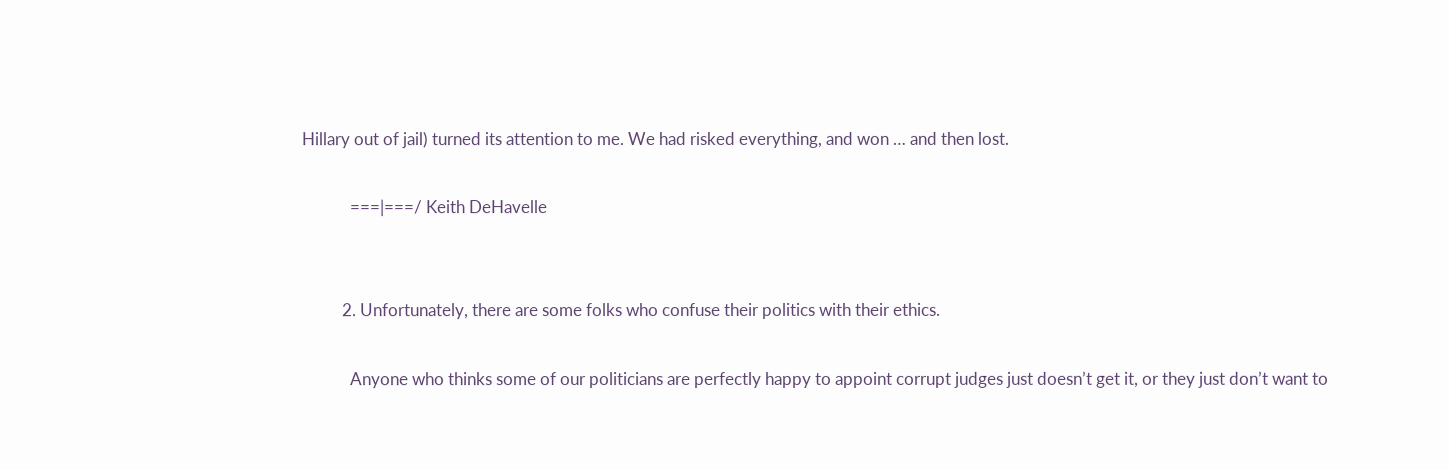Hillary out of jail) turned its attention to me. We had risked everything, and won … and then lost.

            ===|===/ Keith DeHavelle


          2. Unfortunately, there are some folks who confuse their politics with their ethics.

            Anyone who thinks some of our politicians are perfectly happy to appoint corrupt judges just doesn’t get it, or they just don’t want to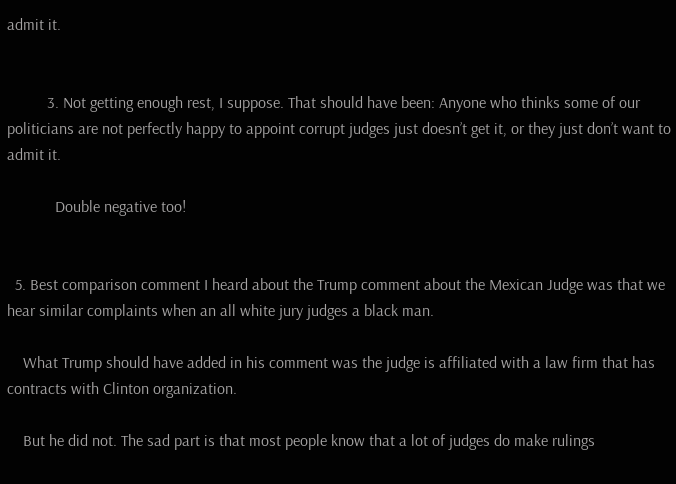admit it.


          3. Not getting enough rest, I suppose. That should have been: Anyone who thinks some of our politicians are not perfectly happy to appoint corrupt judges just doesn’t get it, or they just don’t want to admit it.

            Double negative too!


  5. Best comparison comment I heard about the Trump comment about the Mexican Judge was that we hear similar complaints when an all white jury judges a black man.

    What Trump should have added in his comment was the judge is affiliated with a law firm that has contracts with Clinton organization.

    But he did not. The sad part is that most people know that a lot of judges do make rulings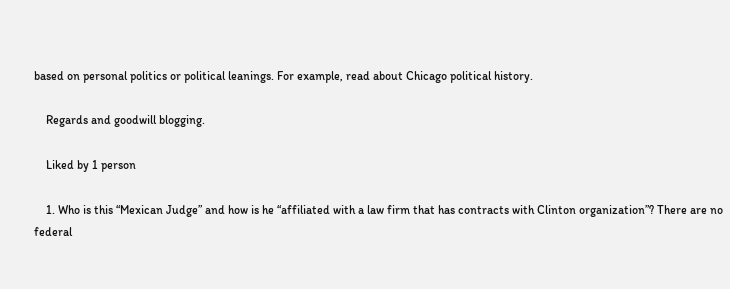based on personal politics or political leanings. For example, read about Chicago political history.

    Regards and goodwill blogging.

    Liked by 1 person

    1. Who is this “Mexican Judge” and how is he “affiliated with a law firm that has contracts with Clinton organization”? There are no federal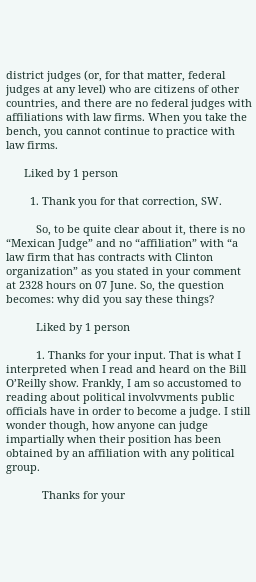district judges (or, for that matter, federal judges at any level) who are citizens of other countries, and there are no federal judges with affiliations with law firms. When you take the bench, you cannot continue to practice with law firms.

      Liked by 1 person

        1. Thank you for that correction, SW.

          So, to be quite clear about it, there is no “Mexican Judge” and no “affiliation” with “a law firm that has contracts with Clinton organization” as you stated in your comment at 2328 hours on 07 June. So, the question becomes: why did you say these things?

          Liked by 1 person

          1. Thanks for your input. That is what I interpreted when I read and heard on the Bill O’Reilly show. Frankly, I am so accustomed to reading about political involvvments public officials have in order to become a judge. I still wonder though, how anyone can judge impartially when their position has been obtained by an affiliation with any political group.

            Thanks for your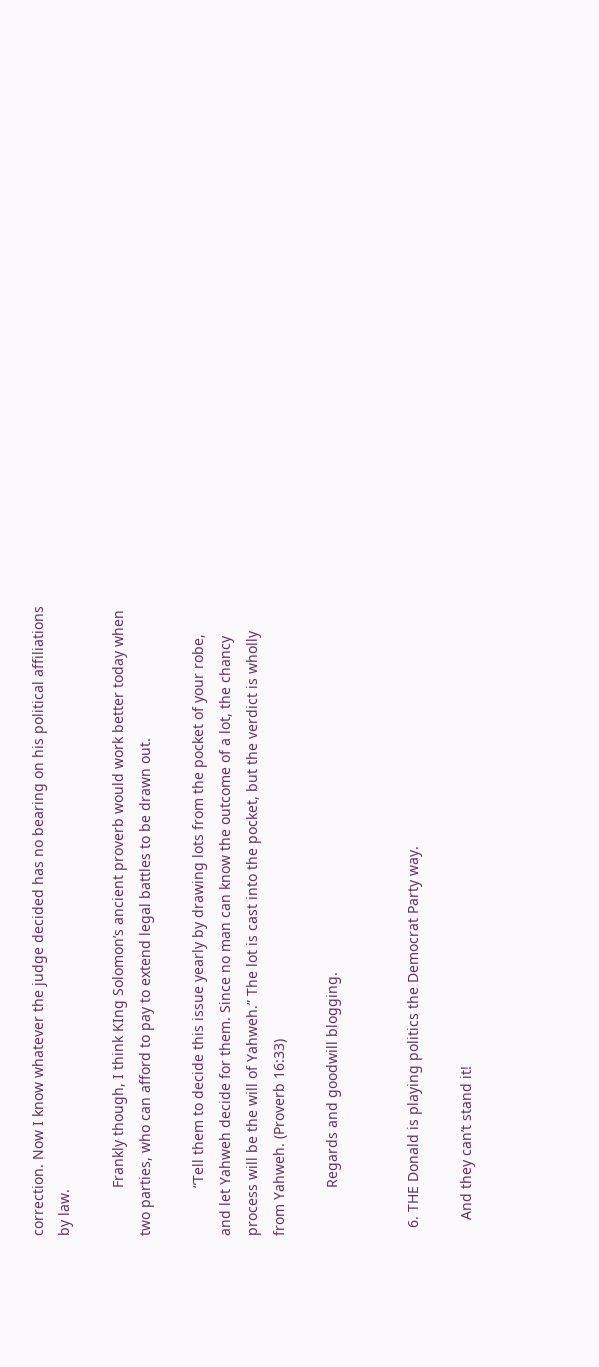correction. Now I know whatever the judge decided has no bearing on his political affiliations by law.

            Frankly though, I think KIng Solomon’s ancient proverb would work better today when two parties, who can afford to pay to extend legal battles to be drawn out.

            “Tell them to decide this issue yearly by drawing lots from the pocket of your robe, and let Yahweh decide for them. Since no man can know the outcome of a lot, the chancy process will be the will of Yahweh.” The lot is cast into the pocket, but the verdict is wholly from Yahweh. (Proverb 16:33)

            Regards and goodwill blogging.


  6. THE Donald is playing politics the Democrat Party way.

    And they can’t stand it!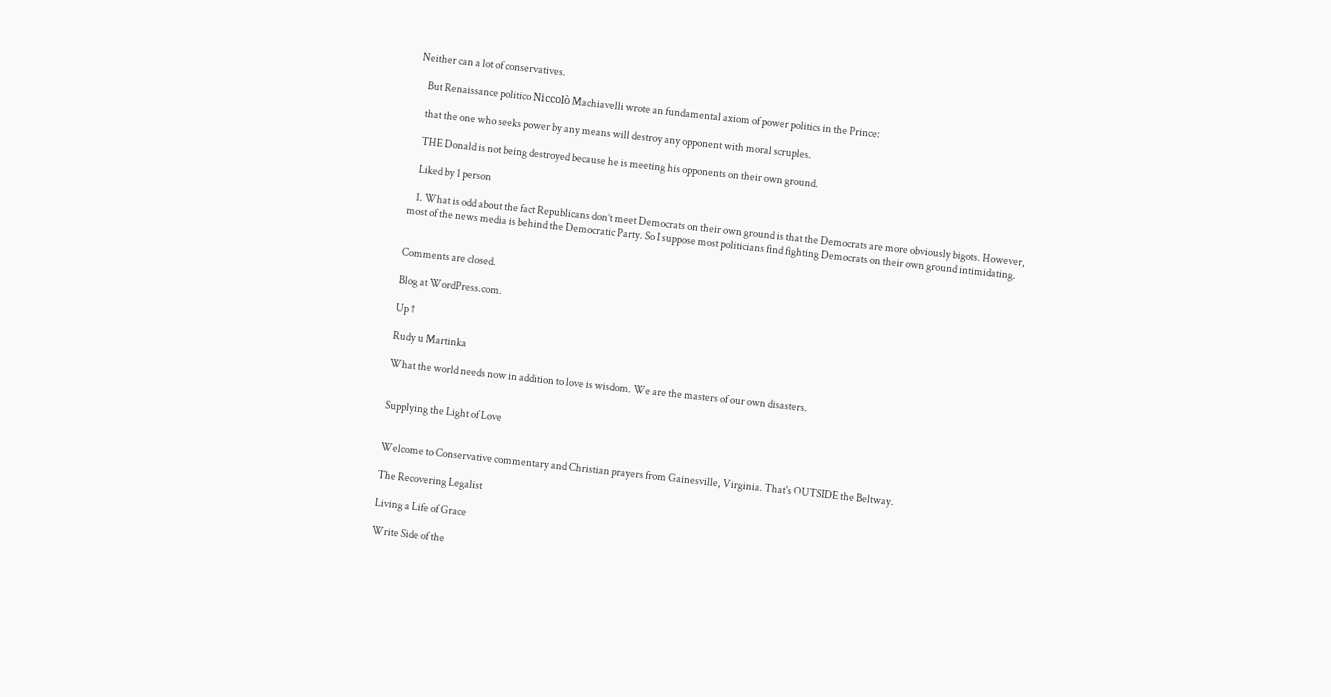Neither can a lot of conservatives.

    But Renaissance politico Niccolò Machiavelli wrote an fundamental axiom of power politics in the Prince:

    that the one who seeks power by any means will destroy any opponent with moral scruples.

    THE Donald is not being destroyed because he is meeting his opponents on their own ground.

    Liked by 1 person

    1. What is odd about the fact Republicans don’t meet Democrats on their own ground is that the Democrats are more obviously bigots. However, most of the news media is behind the Democratic Party. So I suppose most politicians find fighting Democrats on their own ground intimidating.


Comments are closed.

Blog at WordPress.com.

Up ↑

Rudy u Martinka

What the world needs now in addition to love is wisdom. We are the masters of our own disasters.


Supplying the Light of Love


Welcome to Conservative commentary and Christian prayers from Gainesville, Virginia. That's OUTSIDE the Beltway.

The Recovering Legalist

Living a Life of Grace

Write Side of the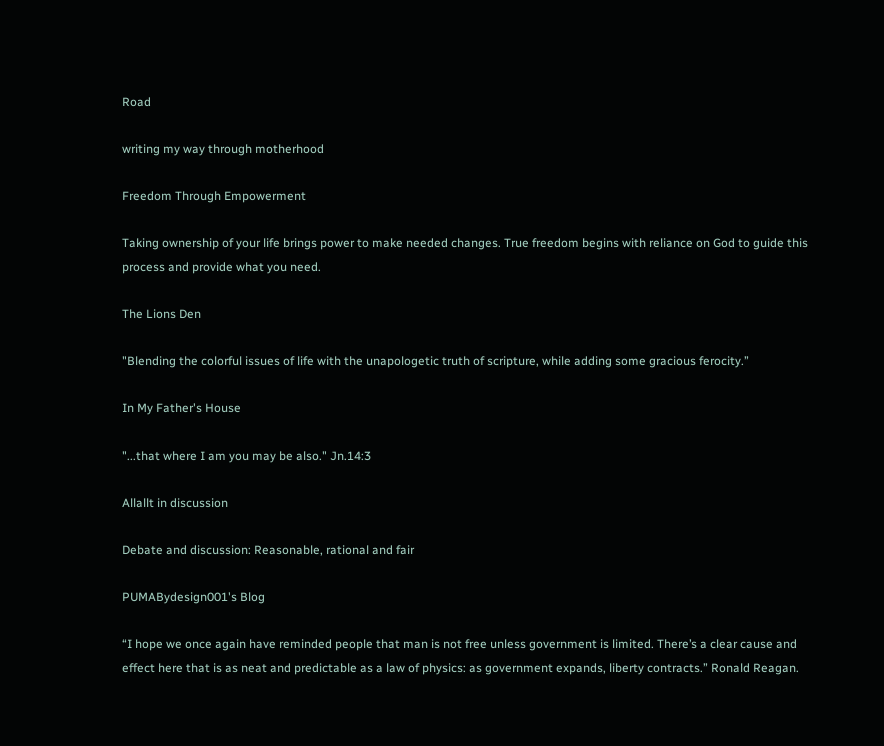Road

writing my way through motherhood

Freedom Through Empowerment

Taking ownership of your life brings power to make needed changes. True freedom begins with reliance on God to guide this process and provide what you need.

The Lions Den

"Blending the colorful issues of life with the unapologetic truth of scripture, while adding some gracious ferocity.”

In My Father's House

"...that where I am you may be also." Jn.14:3

Allallt in discussion

Debate and discussion: Reasonable, rational and fair

PUMABydesign001's Blog

“I hope we once again have reminded people that man is not free unless government is limited. There’s a clear cause and effect here that is as neat and predictable as a law of physics: as government expands, liberty contracts.” Ronald Reagan.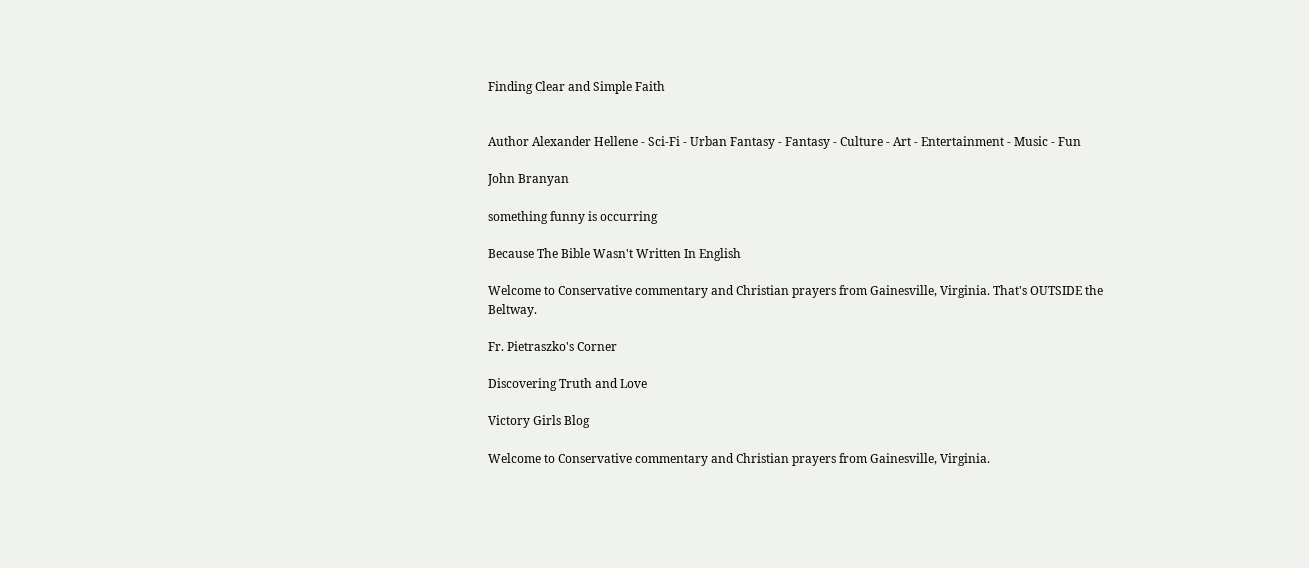Finding Clear and Simple Faith


Author Alexander Hellene - Sci-Fi - Urban Fantasy - Fantasy - Culture - Art - Entertainment - Music - Fun

John Branyan

something funny is occurring

Because The Bible Wasn't Written In English

Welcome to Conservative commentary and Christian prayers from Gainesville, Virginia. That's OUTSIDE the Beltway.

Fr. Pietraszko's Corner

Discovering Truth and Love

Victory Girls Blog

Welcome to Conservative commentary and Christian prayers from Gainesville, Virginia.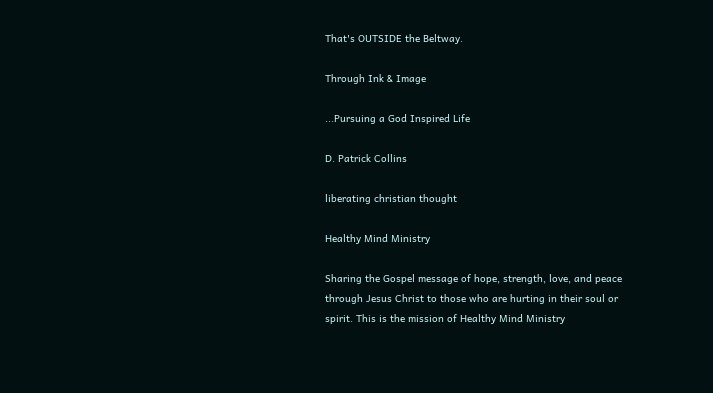That's OUTSIDE the Beltway.

Through Ink & Image

...Pursuing a God Inspired Life

D. Patrick Collins

liberating christian thought

Healthy Mind Ministry

Sharing the Gospel message of hope, strength, love, and peace through Jesus Christ to those who are hurting in their soul or spirit. This is the mission of Healthy Mind Ministry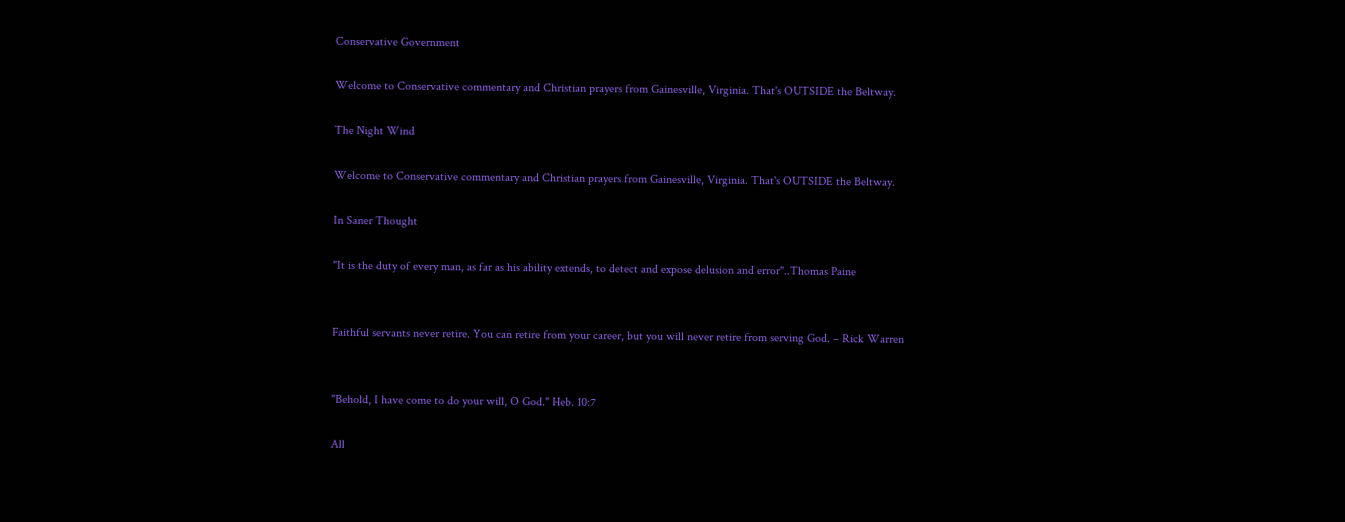Conservative Government

Welcome to Conservative commentary and Christian prayers from Gainesville, Virginia. That's OUTSIDE the Beltway.

The Night Wind

Welcome to Conservative commentary and Christian prayers from Gainesville, Virginia. That's OUTSIDE the Beltway.

In Saner Thought

"It is the duty of every man, as far as his ability extends, to detect and expose delusion and error"..Thomas Paine


Faithful servants never retire. You can retire from your career, but you will never retire from serving God. – Rick Warren


"Behold, I have come to do your will, O God." Heb. 10:7

All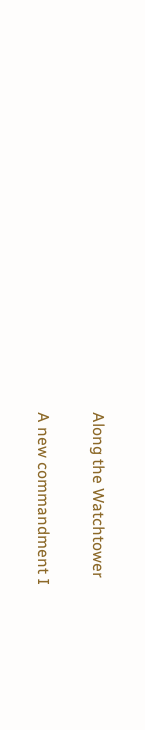Along the Watchtower

A new commandment I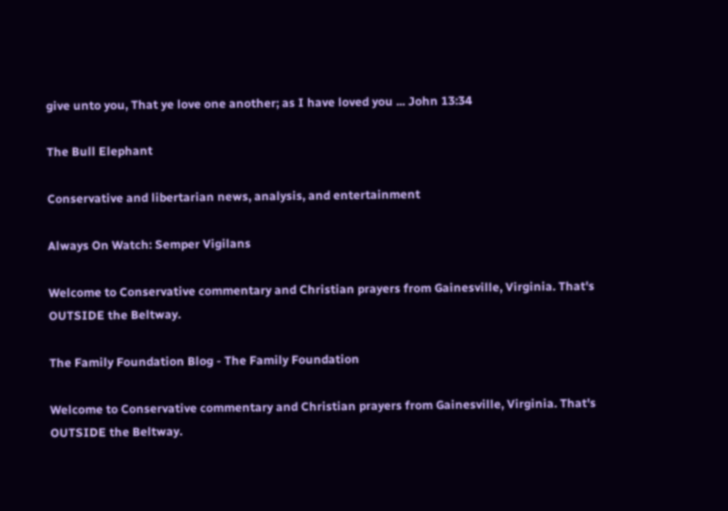give unto you, That ye love one another; as I have loved you ... John 13:34

The Bull Elephant

Conservative and libertarian news, analysis, and entertainment

Always On Watch: Semper Vigilans

Welcome to Conservative commentary and Christian prayers from Gainesville, Virginia. That's OUTSIDE the Beltway.

The Family Foundation Blog - The Family Foundation

Welcome to Conservative commentary and Christian prayers from Gainesville, Virginia. That's OUTSIDE the Beltway.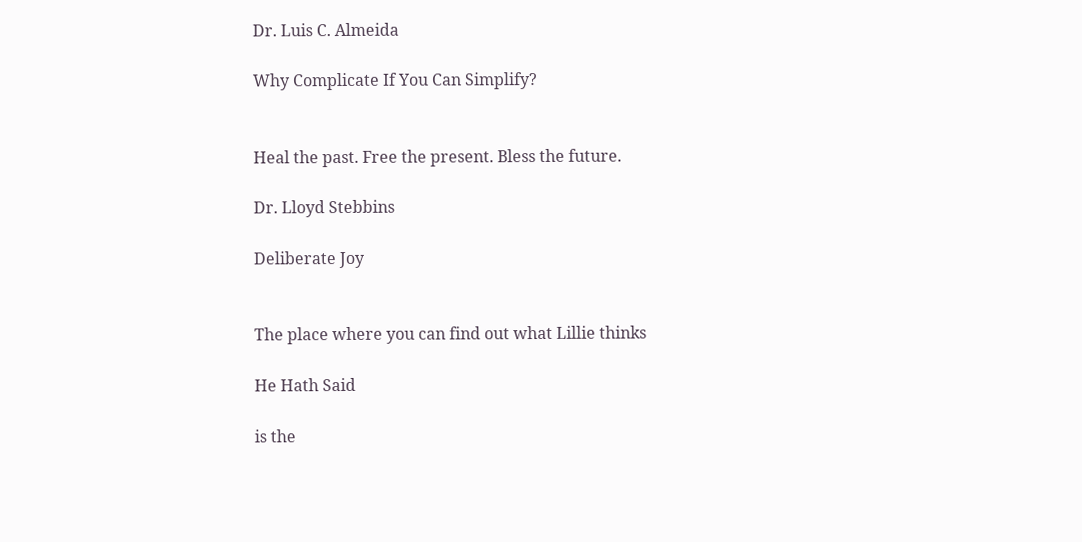Dr. Luis C. Almeida

Why Complicate If You Can Simplify?


Heal the past. Free the present. Bless the future.

Dr. Lloyd Stebbins

Deliberate Joy


The place where you can find out what Lillie thinks

He Hath Said

is the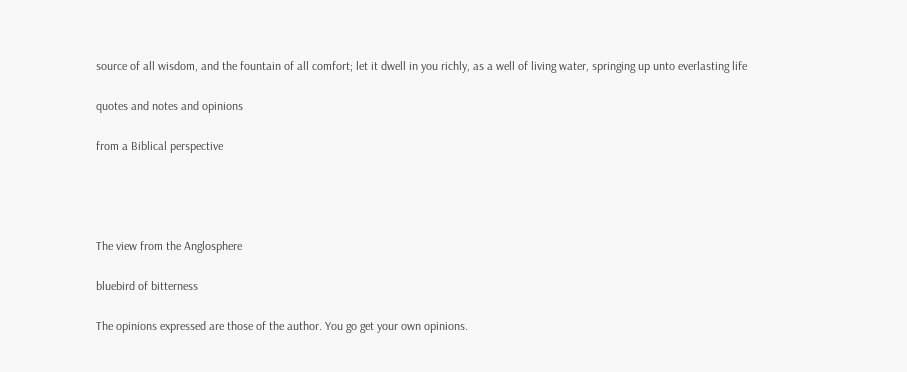source of all wisdom, and the fountain of all comfort; let it dwell in you richly, as a well of living water, springing up unto everlasting life

quotes and notes and opinions

from a Biblical perspective




The view from the Anglosphere

bluebird of bitterness

The opinions expressed are those of the author. You go get your own opinions.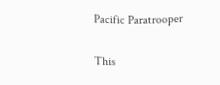Pacific Paratrooper

This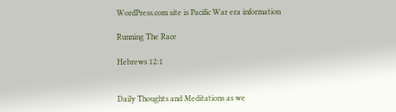WordPress.com site is Pacific War era information

Running The Race

Hebrews 12:1


Daily Thoughts and Meditations as we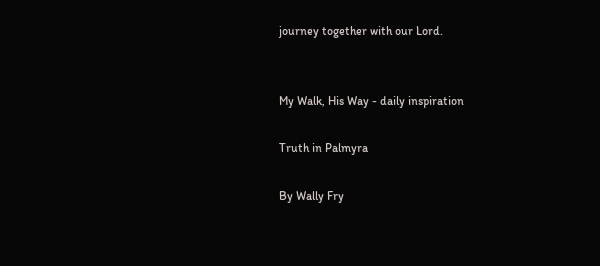journey together with our Lord.


My Walk, His Way - daily inspiration

Truth in Palmyra

By Wally Fry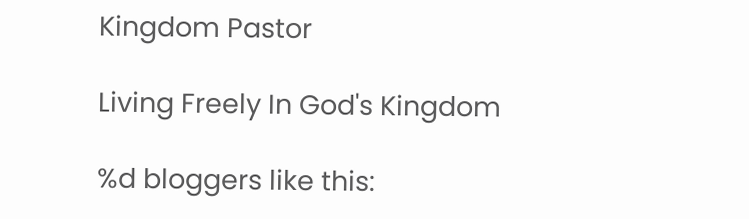Kingdom Pastor

Living Freely In God's Kingdom

%d bloggers like this: